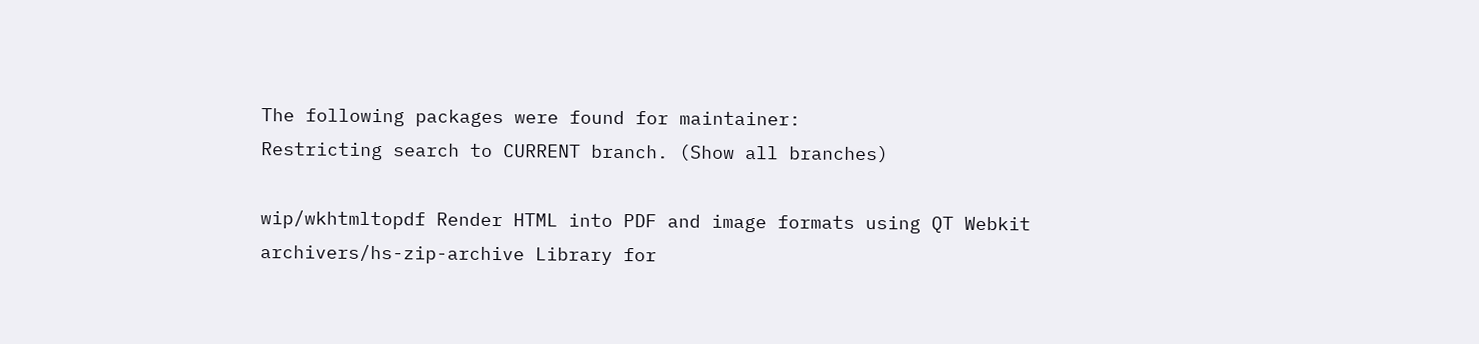The following packages were found for maintainer:
Restricting search to CURRENT branch. (Show all branches)

wip/wkhtmltopdf Render HTML into PDF and image formats using QT Webkit
archivers/hs-zip-archive Library for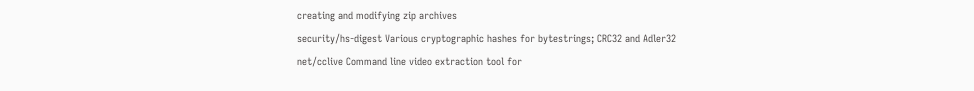creating and modifying zip archives
security/hs-digest Various cryptographic hashes for bytestrings; CRC32 and Adler32
net/cclive Command line video extraction tool for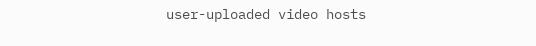user-uploaded video hosts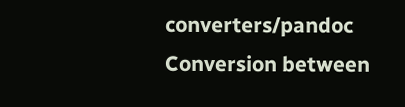converters/pandoc Conversion between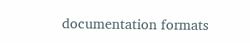documentation formats